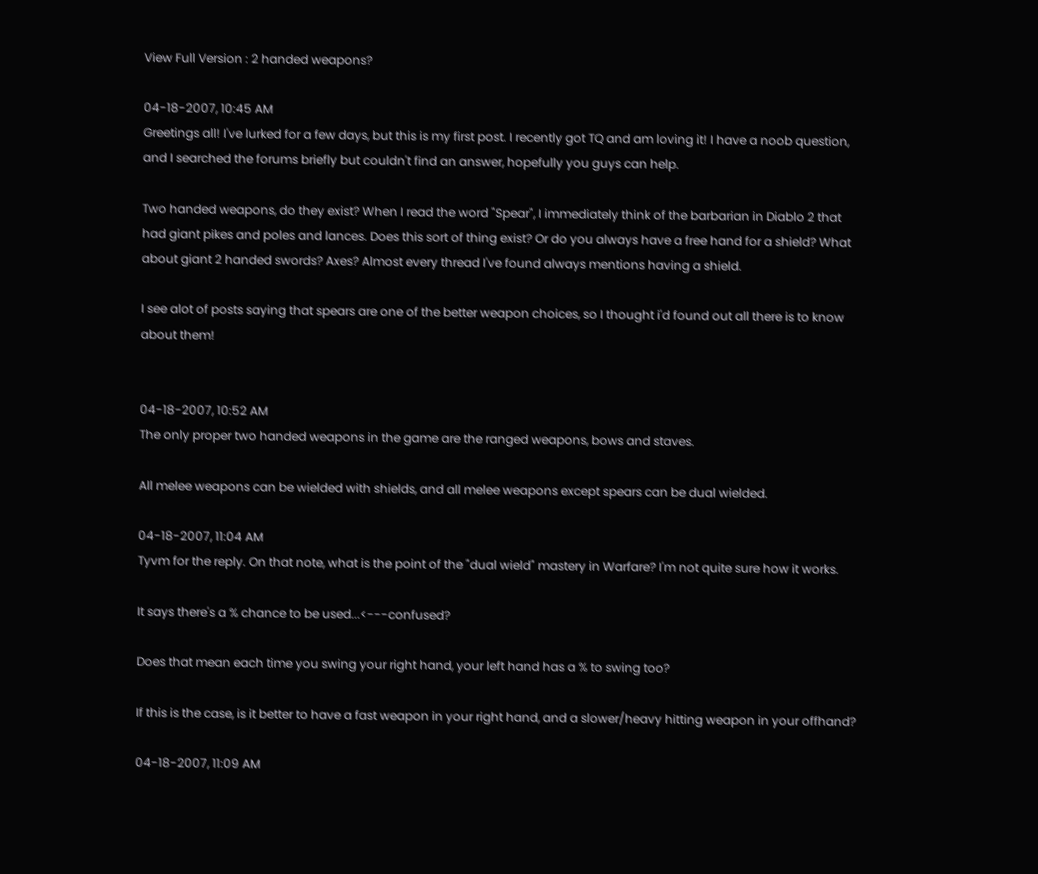View Full Version : 2 handed weapons?

04-18-2007, 10:45 AM
Greetings all! I've lurked for a few days, but this is my first post. I recently got TQ and am loving it! I have a noob question, and I searched the forums briefly but couldn't find an answer, hopefully you guys can help.

Two handed weapons, do they exist? When I read the word "Spear", I immediately think of the barbarian in Diablo 2 that had giant pikes and poles and lances. Does this sort of thing exist? Or do you always have a free hand for a shield? What about giant 2 handed swords? Axes? Almost every thread I've found always mentions having a shield.

I see alot of posts saying that spears are one of the better weapon choices, so I thought i'd found out all there is to know about them!


04-18-2007, 10:52 AM
The only proper two handed weapons in the game are the ranged weapons, bows and staves.

All melee weapons can be wielded with shields, and all melee weapons except spears can be dual wielded.

04-18-2007, 11:04 AM
Tyvm for the reply. On that note, what is the point of the "dual wield" mastery in Warfare? I'm not quite sure how it works.

It says there's a % chance to be used...<---confused?

Does that mean each time you swing your right hand, your left hand has a % to swing too?

If this is the case, is it better to have a fast weapon in your right hand, and a slower/heavy hitting weapon in your offhand?

04-18-2007, 11:09 AM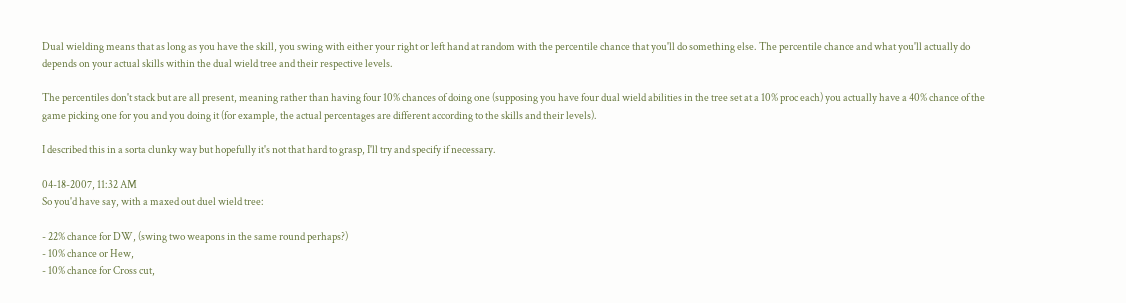Dual wielding means that as long as you have the skill, you swing with either your right or left hand at random with the percentile chance that you'll do something else. The percentile chance and what you'll actually do depends on your actual skills within the dual wield tree and their respective levels.

The percentiles don't stack but are all present, meaning rather than having four 10% chances of doing one (supposing you have four dual wield abilities in the tree set at a 10% proc each) you actually have a 40% chance of the game picking one for you and you doing it (for example, the actual percentages are different according to the skills and their levels).

I described this in a sorta clunky way but hopefully it's not that hard to grasp, I'll try and specify if necessary.

04-18-2007, 11:32 AM
So you'd have say, with a maxed out duel wield tree:

- 22% chance for DW, (swing two weapons in the same round perhaps?)
- 10% chance or Hew,
- 10% chance for Cross cut,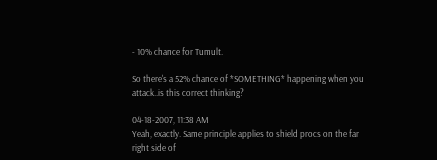- 10% chance for Tumult.

So there's a 52% chance of *SOMETHING* happening when you attack..is this correct thinking?

04-18-2007, 11:38 AM
Yeah, exactly. Same principle applies to shield procs on the far right side of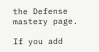the Defense mastery page.

If you add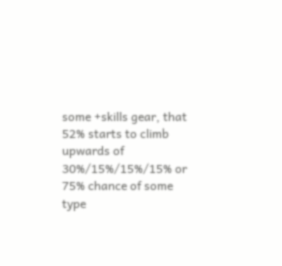some +skills gear, that 52% starts to climb upwards of 30%/15%/15%/15% or 75% chance of some type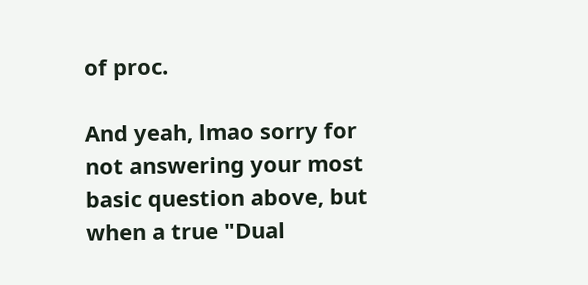of proc.

And yeah, lmao sorry for not answering your most basic question above, but when a true "Dual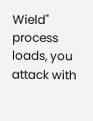Wield" process loads, you attack with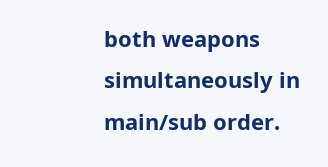both weapons simultaneously in main/sub order.